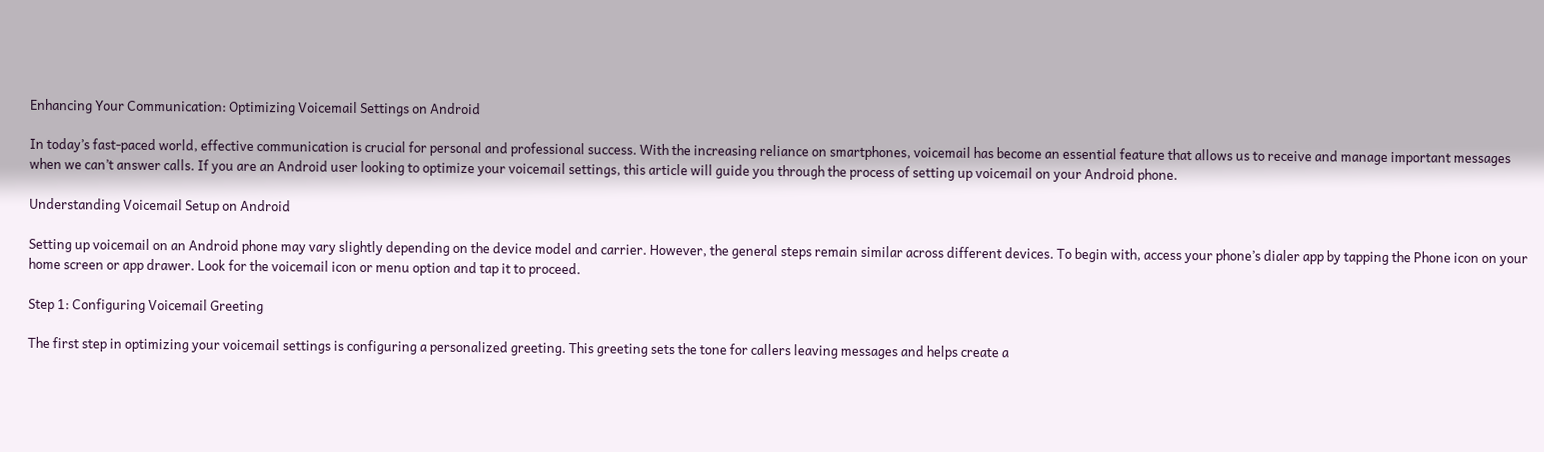Enhancing Your Communication: Optimizing Voicemail Settings on Android

In today’s fast-paced world, effective communication is crucial for personal and professional success. With the increasing reliance on smartphones, voicemail has become an essential feature that allows us to receive and manage important messages when we can’t answer calls. If you are an Android user looking to optimize your voicemail settings, this article will guide you through the process of setting up voicemail on your Android phone.

Understanding Voicemail Setup on Android

Setting up voicemail on an Android phone may vary slightly depending on the device model and carrier. However, the general steps remain similar across different devices. To begin with, access your phone’s dialer app by tapping the Phone icon on your home screen or app drawer. Look for the voicemail icon or menu option and tap it to proceed.

Step 1: Configuring Voicemail Greeting

The first step in optimizing your voicemail settings is configuring a personalized greeting. This greeting sets the tone for callers leaving messages and helps create a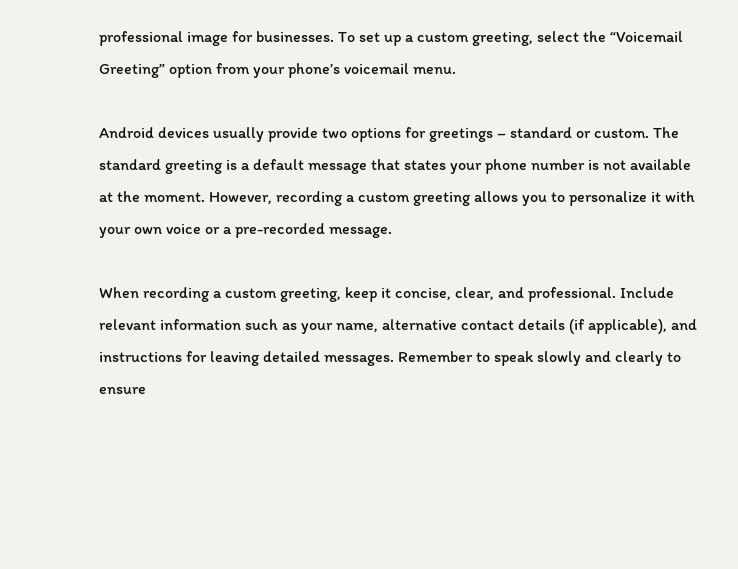professional image for businesses. To set up a custom greeting, select the “Voicemail Greeting” option from your phone’s voicemail menu.

Android devices usually provide two options for greetings – standard or custom. The standard greeting is a default message that states your phone number is not available at the moment. However, recording a custom greeting allows you to personalize it with your own voice or a pre-recorded message.

When recording a custom greeting, keep it concise, clear, and professional. Include relevant information such as your name, alternative contact details (if applicable), and instructions for leaving detailed messages. Remember to speak slowly and clearly to ensure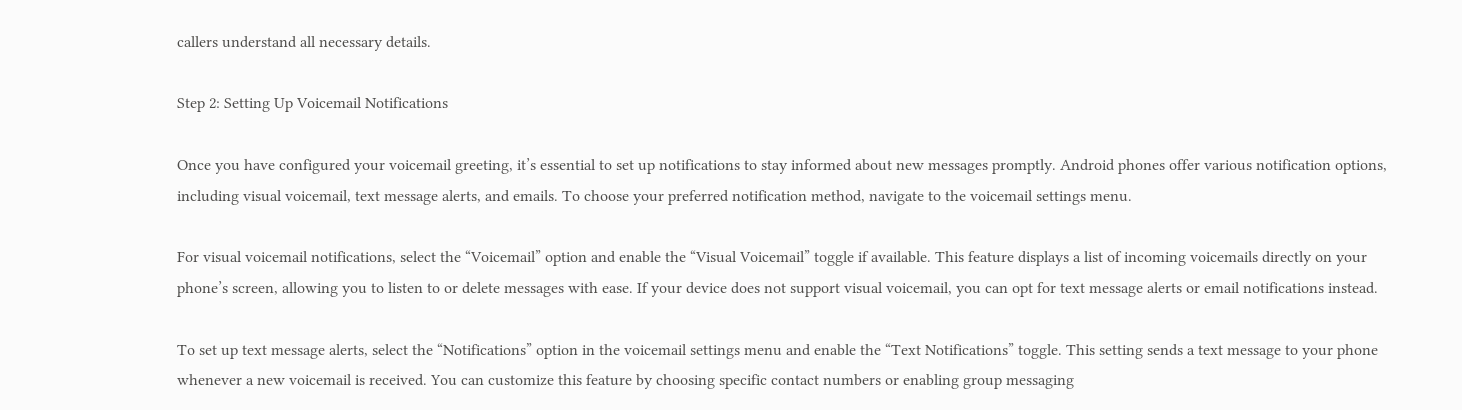callers understand all necessary details.

Step 2: Setting Up Voicemail Notifications

Once you have configured your voicemail greeting, it’s essential to set up notifications to stay informed about new messages promptly. Android phones offer various notification options, including visual voicemail, text message alerts, and emails. To choose your preferred notification method, navigate to the voicemail settings menu.

For visual voicemail notifications, select the “Voicemail” option and enable the “Visual Voicemail” toggle if available. This feature displays a list of incoming voicemails directly on your phone’s screen, allowing you to listen to or delete messages with ease. If your device does not support visual voicemail, you can opt for text message alerts or email notifications instead.

To set up text message alerts, select the “Notifications” option in the voicemail settings menu and enable the “Text Notifications” toggle. This setting sends a text message to your phone whenever a new voicemail is received. You can customize this feature by choosing specific contact numbers or enabling group messaging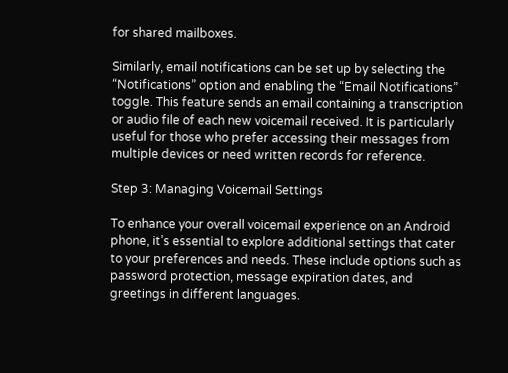for shared mailboxes.

Similarly, email notifications can be set up by selecting the “Notifications” option and enabling the “Email Notifications” toggle. This feature sends an email containing a transcription or audio file of each new voicemail received. It is particularly useful for those who prefer accessing their messages from multiple devices or need written records for reference.

Step 3: Managing Voicemail Settings

To enhance your overall voicemail experience on an Android phone, it’s essential to explore additional settings that cater to your preferences and needs. These include options such as password protection, message expiration dates, and greetings in different languages.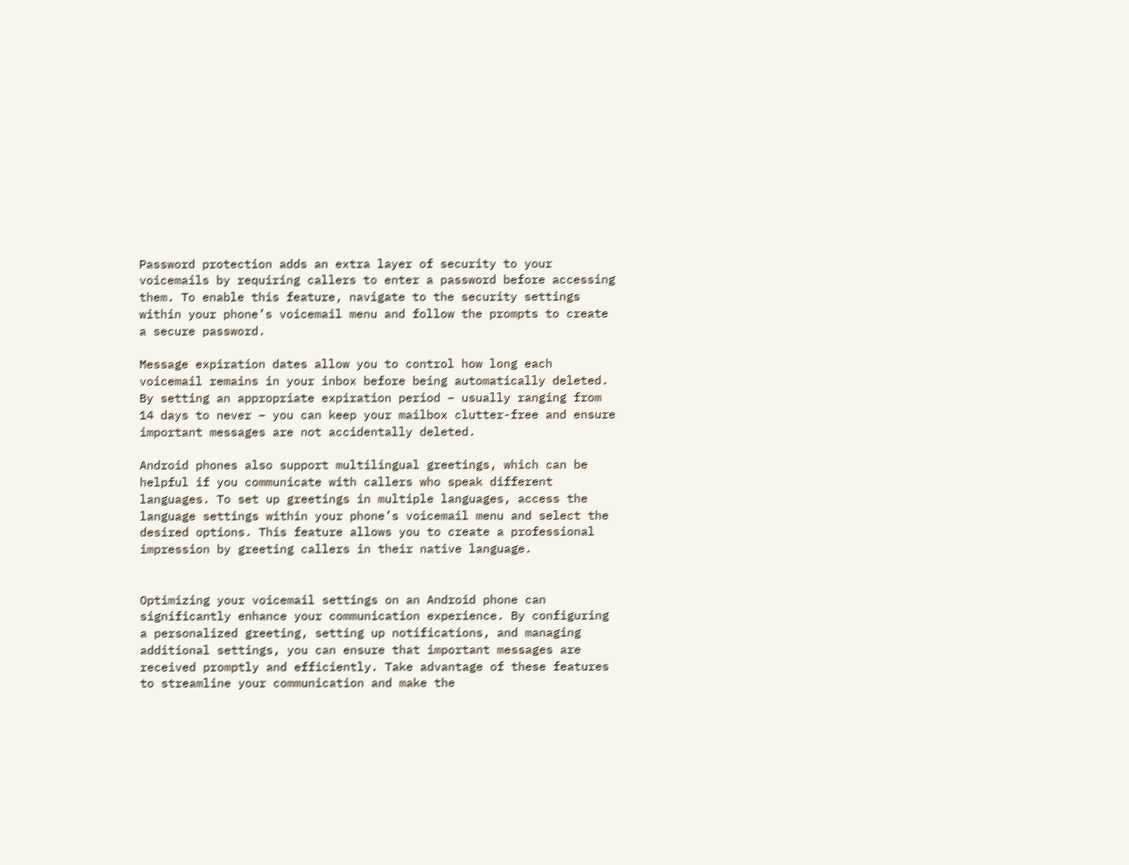Password protection adds an extra layer of security to your voicemails by requiring callers to enter a password before accessing them. To enable this feature, navigate to the security settings within your phone’s voicemail menu and follow the prompts to create a secure password.

Message expiration dates allow you to control how long each voicemail remains in your inbox before being automatically deleted. By setting an appropriate expiration period – usually ranging from 14 days to never – you can keep your mailbox clutter-free and ensure important messages are not accidentally deleted.

Android phones also support multilingual greetings, which can be helpful if you communicate with callers who speak different languages. To set up greetings in multiple languages, access the language settings within your phone’s voicemail menu and select the desired options. This feature allows you to create a professional impression by greeting callers in their native language.


Optimizing your voicemail settings on an Android phone can significantly enhance your communication experience. By configuring a personalized greeting, setting up notifications, and managing additional settings, you can ensure that important messages are received promptly and efficiently. Take advantage of these features to streamline your communication and make the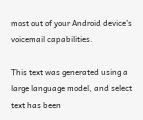most out of your Android device’s voicemail capabilities.

This text was generated using a large language model, and select text has been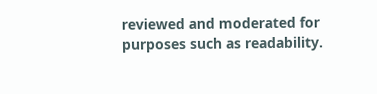reviewed and moderated for purposes such as readability.